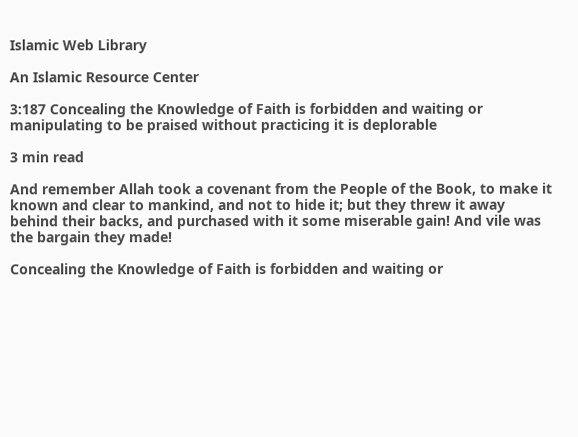Islamic Web Library

An Islamic Resource Center

3:187 Concealing the Knowledge of Faith is forbidden and waiting or manipulating to be praised without practicing it is deplorable

3 min read

And remember Allah took a covenant from the People of the Book, to make it known and clear to mankind, and not to hide it; but they threw it away behind their backs, and purchased with it some miserable gain! And vile was the bargain they made!

Concealing the Knowledge of Faith is forbidden and waiting or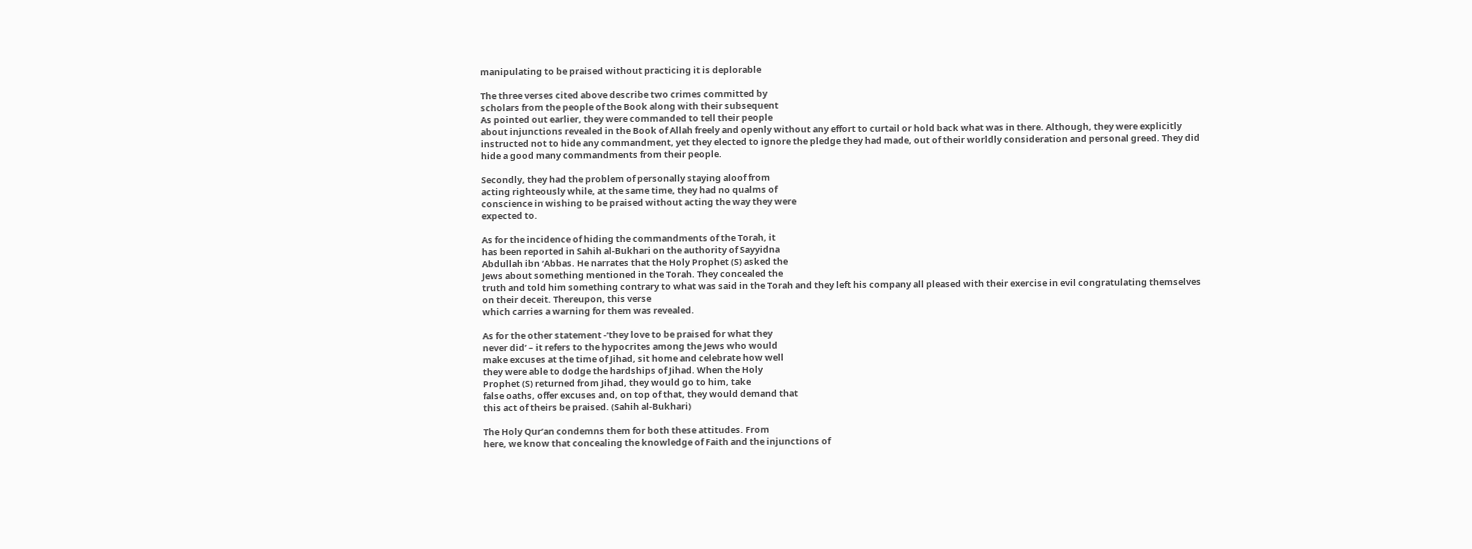manipulating to be praised without practicing it is deplorable

The three verses cited above describe two crimes committed by
scholars from the people of the Book along with their subsequent
As pointed out earlier, they were commanded to tell their people
about injunctions revealed in the Book of Allah freely and openly without any effort to curtail or hold back what was in there. Although, they were explicitly instructed not to hide any commandment, yet they elected to ignore the pledge they had made, out of their worldly consideration and personal greed. They did hide a good many commandments from their people.

Secondly, they had the problem of personally staying aloof from
acting righteously while, at the same time, they had no qualms of
conscience in wishing to be praised without acting the way they were
expected to.

As for the incidence of hiding the commandments of the Torah, it
has been reported in Sahih al-Bukhari on the authority of Sayyidna
Abdullah ibn ‘Abbas. He narrates that the Holy Prophet (S) asked the
Jews about something mentioned in the Torah. They concealed the
truth and told him something contrary to what was said in the Torah and they left his company all pleased with their exercise in evil congratulating themselves on their deceit. Thereupon, this verse
which carries a warning for them was revealed.

As for the other statement -‘they love to be praised for what they
never did’ – it refers to the hypocrites among the Jews who would
make excuses at the time of Jihad, sit home and celebrate how well
they were able to dodge the hardships of Jihad. When the Holy
Prophet (S) returned from Jihad, they would go to him, take
false oaths, offer excuses and, on top of that, they would demand that
this act of theirs be praised. (Sahih al-Bukhari)

The Holy Qur’an condemns them for both these attitudes. From
here, we know that concealing the knowledge of Faith and the injunctions of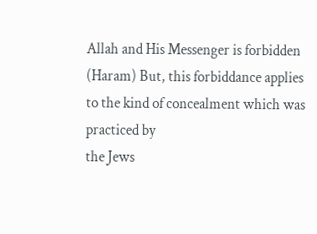Allah and His Messenger is forbidden (Haram) But, this forbiddance applies to the kind of concealment which was practiced by
the Jews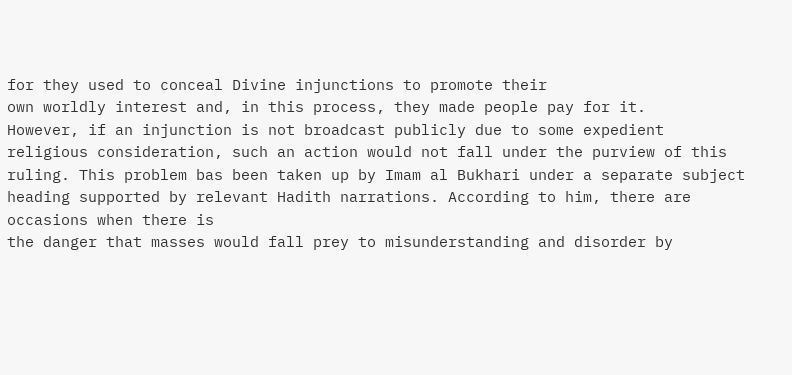for they used to conceal Divine injunctions to promote their
own worldly interest and, in this process, they made people pay for it.
However, if an injunction is not broadcast publicly due to some expedient religious consideration, such an action would not fall under the purview of this ruling. This problem bas been taken up by Imam al Bukhari under a separate subject heading supported by relevant Hadith narrations. According to him, there are occasions when there is
the danger that masses would fall prey to misunderstanding and disorder by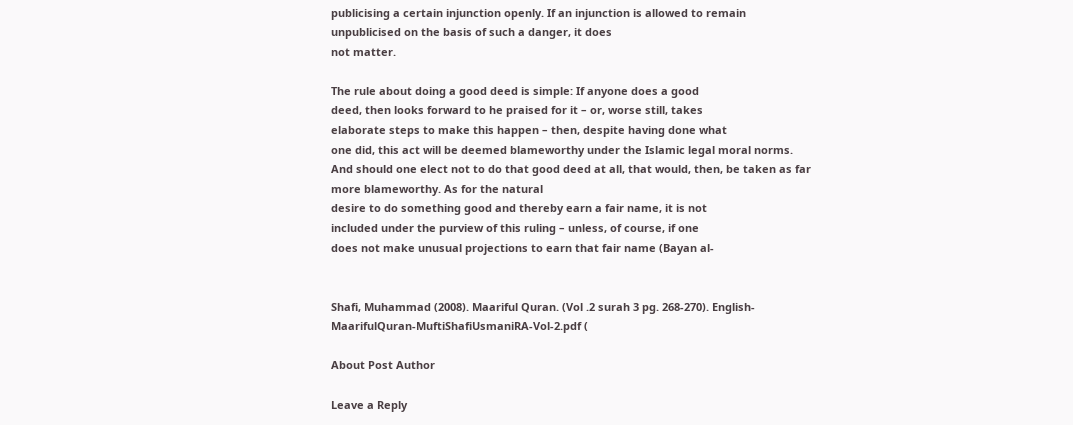publicising a certain injunction openly. If an injunction is allowed to remain unpublicised on the basis of such a danger, it does
not matter.

The rule about doing a good deed is simple: If anyone does a good
deed, then looks forward to he praised for it – or, worse still, takes
elaborate steps to make this happen – then, despite having done what
one did, this act will be deemed blameworthy under the Islamic legal moral norms. And should one elect not to do that good deed at all, that would, then, be taken as far more blameworthy. As for the natural
desire to do something good and thereby earn a fair name, it is not
included under the purview of this ruling – unless, of course, if one
does not make unusual projections to earn that fair name (Bayan al-


Shafi, Muhammad (2008). Maariful Quran. (Vol .2 surah 3 pg. 268-270). English-MaarifulQuran-MuftiShafiUsmaniRA-Vol-2.pdf (

About Post Author

Leave a Reply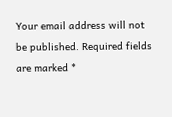Your email address will not be published. Required fields are marked *